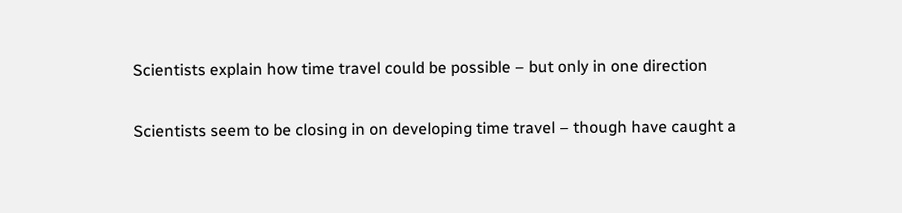Scientists explain how time travel could be possible – but only in one direction

Scientists seem to be closing in on developing time travel – though have caught a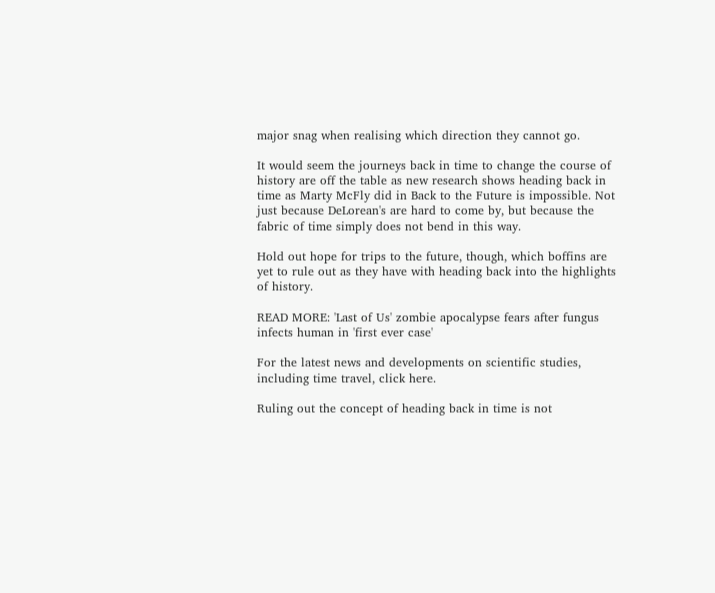major snag when realising which direction they cannot go.

It would seem the journeys back in time to change the course of history are off the table as new research shows heading back in time as Marty McFly did in Back to the Future is impossible. Not just because DeLorean's are hard to come by, but because the fabric of time simply does not bend in this way.

Hold out hope for trips to the future, though, which boffins are yet to rule out as they have with heading back into the highlights of history.

READ MORE: 'Last of Us' zombie apocalypse fears after fungus infects human in 'first ever case'

For the latest news and developments on scientific studies, including time travel, click here.

Ruling out the concept of heading back in time is not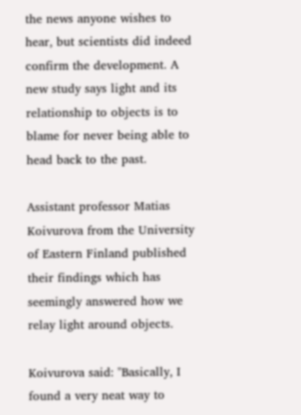the news anyone wishes to hear, but scientists did indeed confirm the development. A new study says light and its relationship to objects is to blame for never being able to head back to the past.

Assistant professor Matias Koivurova from the University of Eastern Finland published their findings which has seemingly answered how we relay light around objects.

Koivurova said: "Basically, I found a very neat way to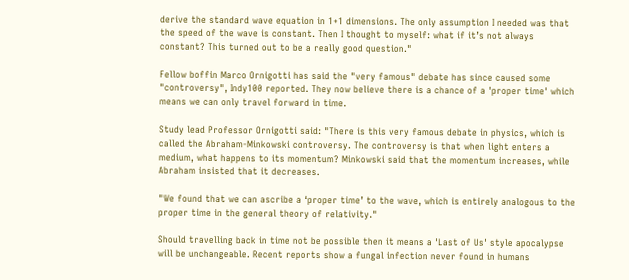derive the standard wave equation in 1+1 dimensions. The only assumption I needed was that the speed of the wave is constant. Then I thought to myself: what if it’s not always constant? This turned out to be a really good question."

Fellow boffin Marco Ornigotti has said the "very famous" debate has since caused some "controversy", Indy100 reported. They now believe there is a chance of a 'proper time' which means we can only travel forward in time.

Study lead Professor Ornigotti said: "There is this very famous debate in physics, which is called the Abraham-Minkowski controversy. The controversy is that when light enters a medium, what happens to its momentum? Minkowski said that the momentum increases, while Abraham insisted that it decreases.

"We found that we can ascribe a ‘proper time’ to the wave, which is entirely analogous to the proper time in the general theory of relativity."

Should travelling back in time not be possible then it means a 'Last of Us' style apocalypse will be unchangeable. Recent reports show a fungal infection never found in humans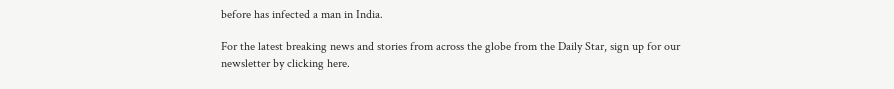before has infected a man in India.

For the latest breaking news and stories from across the globe from the Daily Star, sign up for our newsletter by clicking here.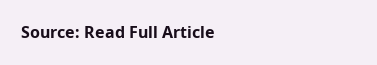Source: Read Full Article